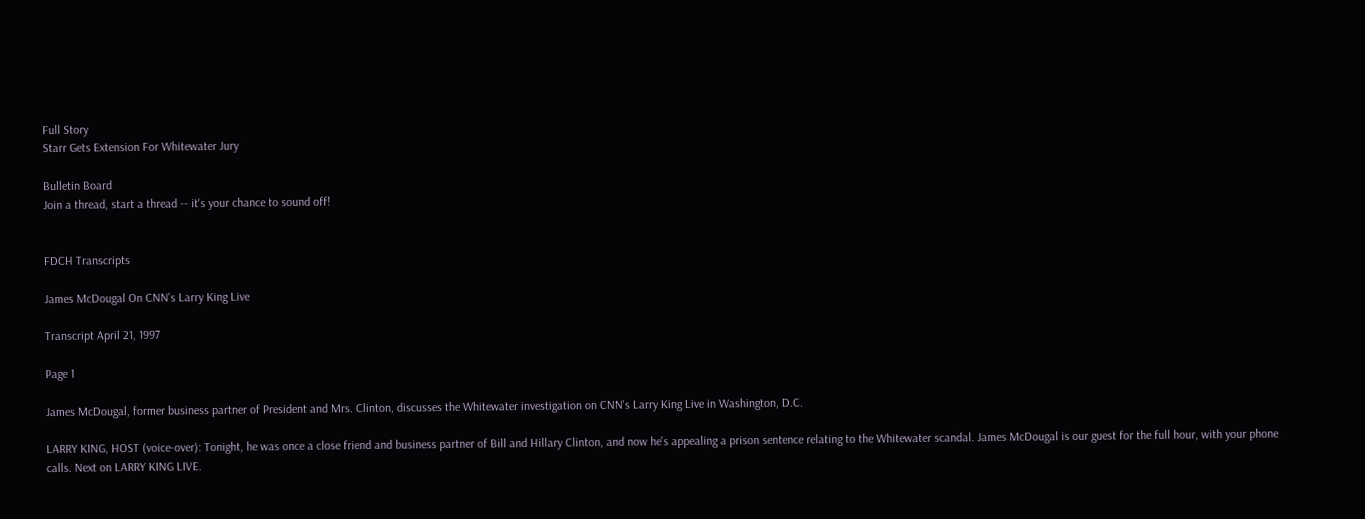Full Story
Starr Gets Extension For Whitewater Jury

Bulletin Board
Join a thread, start a thread -- it's your chance to sound off!


FDCH Transcripts

James McDougal On CNN's Larry King Live

Transcript April 21, 1997

Page 1

James McDougal, former business partner of President and Mrs. Clinton, discusses the Whitewater investigation on CNN's Larry King Live in Washington, D.C.

LARRY KING, HOST (voice-over): Tonight, he was once a close friend and business partner of Bill and Hillary Clinton, and now he's appealing a prison sentence relating to the Whitewater scandal. James McDougal is our guest for the full hour, with your phone calls. Next on LARRY KING LIVE.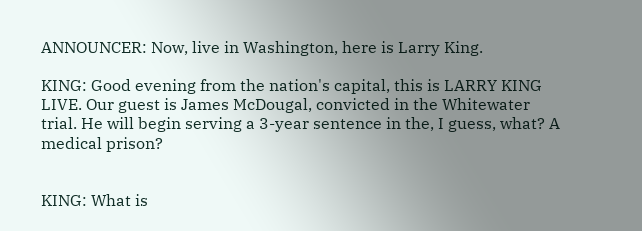ANNOUNCER: Now, live in Washington, here is Larry King.

KING: Good evening from the nation's capital, this is LARRY KING LIVE. Our guest is James McDougal, convicted in the Whitewater trial. He will begin serving a 3-year sentence in the, I guess, what? A medical prison?


KING: What is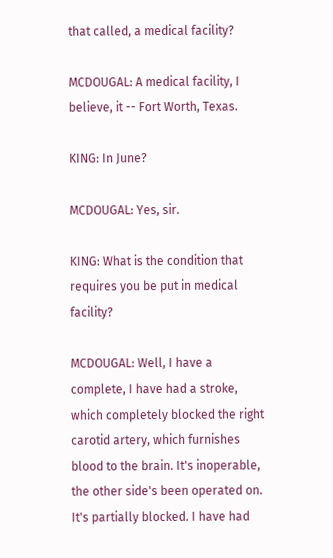that called, a medical facility?

MCDOUGAL: A medical facility, I believe, it -- Fort Worth, Texas.

KING: In June?

MCDOUGAL: Yes, sir.

KING: What is the condition that requires you be put in medical facility?

MCDOUGAL: Well, I have a complete, I have had a stroke, which completely blocked the right carotid artery, which furnishes blood to the brain. It's inoperable, the other side's been operated on. It's partially blocked. I have had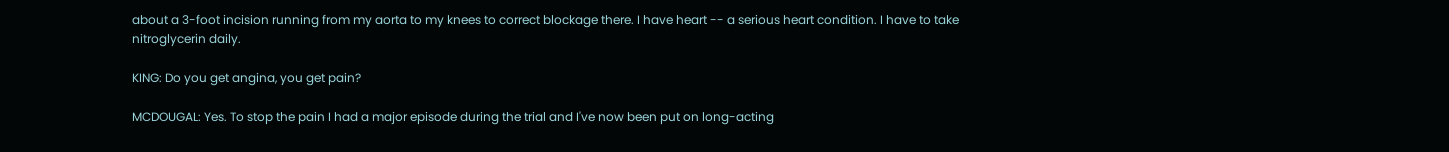about a 3-foot incision running from my aorta to my knees to correct blockage there. I have heart -- a serious heart condition. I have to take nitroglycerin daily.

KING: Do you get angina, you get pain?

MCDOUGAL: Yes. To stop the pain I had a major episode during the trial and I've now been put on long-acting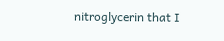nitroglycerin that I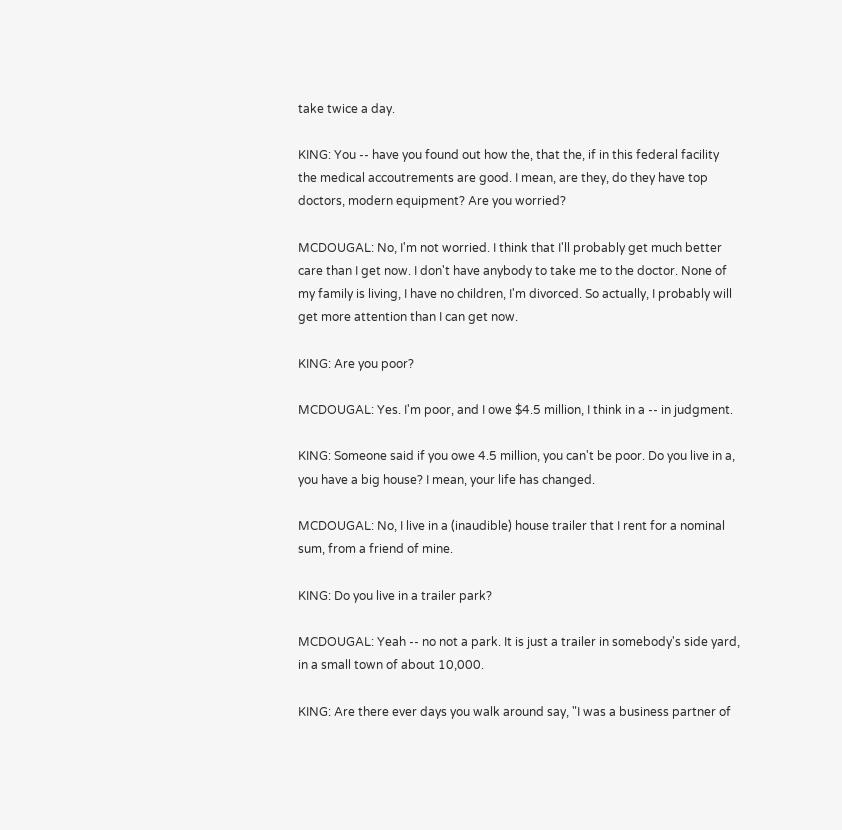take twice a day.

KING: You -- have you found out how the, that the, if in this federal facility the medical accoutrements are good. I mean, are they, do they have top doctors, modern equipment? Are you worried?

MCDOUGAL: No, I'm not worried. I think that I'll probably get much better care than I get now. I don't have anybody to take me to the doctor. None of my family is living, I have no children, I'm divorced. So actually, I probably will get more attention than I can get now.

KING: Are you poor?

MCDOUGAL: Yes. I'm poor, and I owe $4.5 million, I think in a -- in judgment.

KING: Someone said if you owe 4.5 million, you can't be poor. Do you live in a, you have a big house? I mean, your life has changed.

MCDOUGAL: No, I live in a (inaudible) house trailer that I rent for a nominal sum, from a friend of mine.

KING: Do you live in a trailer park?

MCDOUGAL: Yeah -- no not a park. It is just a trailer in somebody's side yard, in a small town of about 10,000.

KING: Are there ever days you walk around say, "I was a business partner of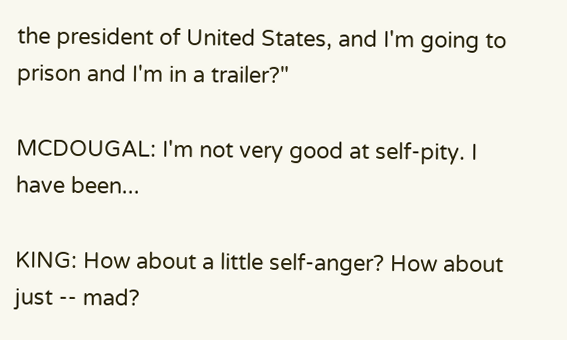the president of United States, and I'm going to prison and I'm in a trailer?"

MCDOUGAL: I'm not very good at self-pity. I have been...

KING: How about a little self-anger? How about just -- mad?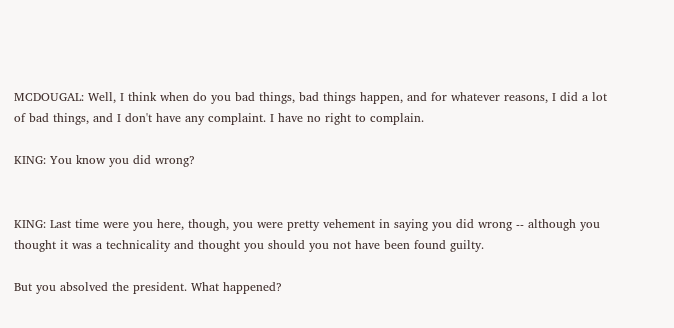MCDOUGAL: Well, I think when do you bad things, bad things happen, and for whatever reasons, I did a lot of bad things, and I don't have any complaint. I have no right to complain.

KING: You know you did wrong?


KING: Last time were you here, though, you were pretty vehement in saying you did wrong -- although you thought it was a technicality and thought you should you not have been found guilty.

But you absolved the president. What happened?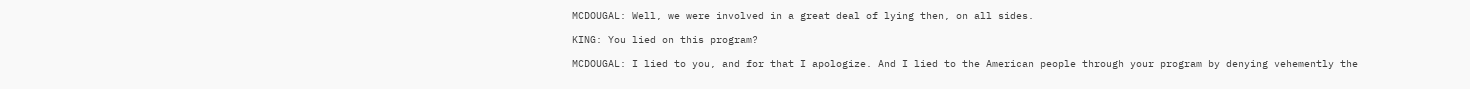MCDOUGAL: Well, we were involved in a great deal of lying then, on all sides.

KING: You lied on this program?

MCDOUGAL: I lied to you, and for that I apologize. And I lied to the American people through your program by denying vehemently the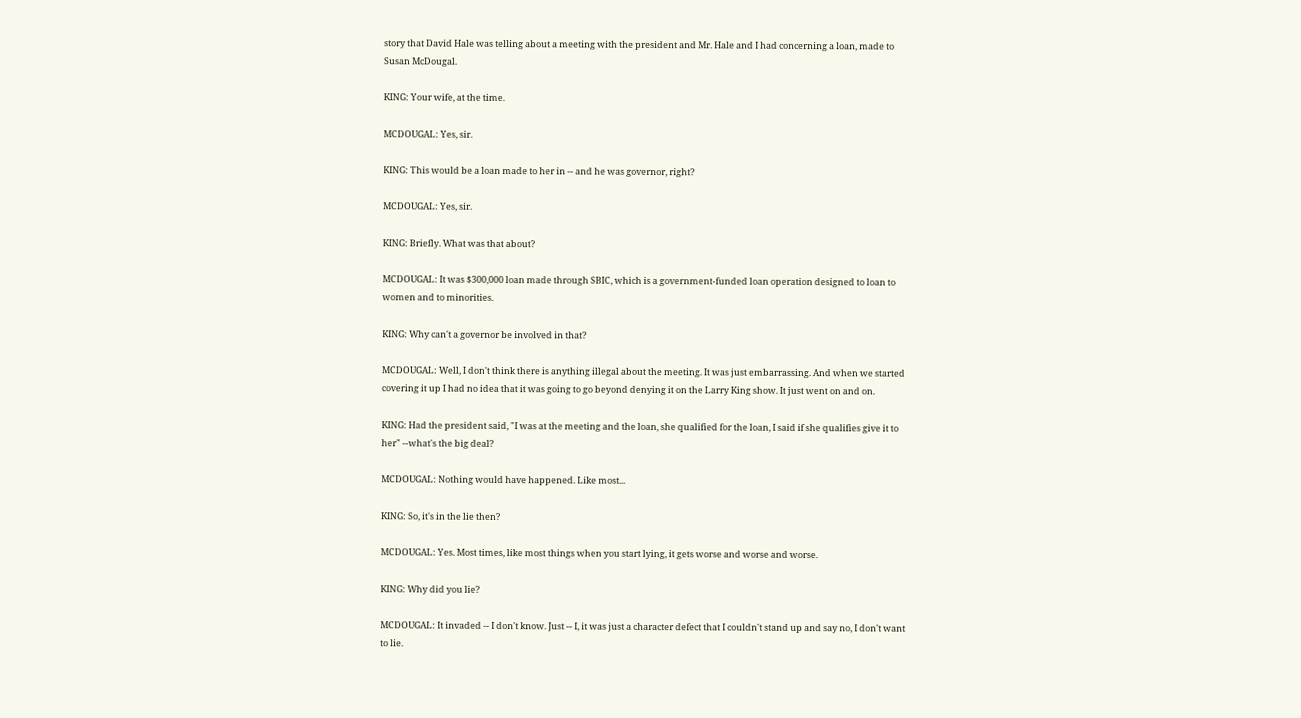story that David Hale was telling about a meeting with the president and Mr. Hale and I had concerning a loan, made to Susan McDougal.

KING: Your wife, at the time.

MCDOUGAL: Yes, sir.

KING: This would be a loan made to her in -- and he was governor, right?

MCDOUGAL: Yes, sir.

KING: Briefly. What was that about?

MCDOUGAL: It was $300,000 loan made through SBIC, which is a government-funded loan operation designed to loan to women and to minorities.

KING: Why can't a governor be involved in that?

MCDOUGAL: Well, I don't think there is anything illegal about the meeting. It was just embarrassing. And when we started covering it up I had no idea that it was going to go beyond denying it on the Larry King show. It just went on and on.

KING: Had the president said, "I was at the meeting and the loan, she qualified for the loan, I said if she qualifies give it to her" --what's the big deal?

MCDOUGAL: Nothing would have happened. Like most...

KING: So, it's in the lie then?

MCDOUGAL: Yes. Most times, like most things when you start lying, it gets worse and worse and worse.

KING: Why did you lie?

MCDOUGAL: It invaded -- I don't know. Just -- I, it was just a character defect that I couldn't stand up and say no, I don't want to lie.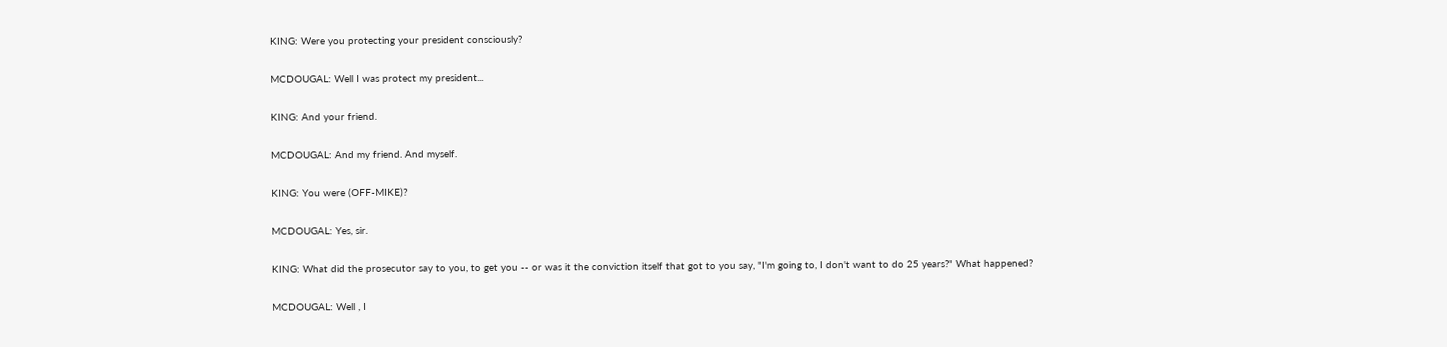KING: Were you protecting your president consciously?

MCDOUGAL: Well I was protect my president...

KING: And your friend.

MCDOUGAL: And my friend. And myself.

KING: You were (OFF-MIKE)?

MCDOUGAL: Yes, sir.

KING: What did the prosecutor say to you, to get you -- or was it the conviction itself that got to you say, "I'm going to, I don't want to do 25 years?" What happened?

MCDOUGAL: Well , I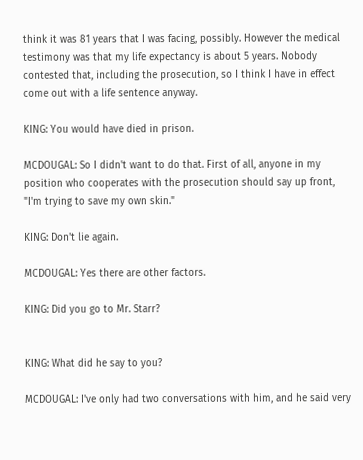think it was 81 years that I was facing, possibly. However the medical testimony was that my life expectancy is about 5 years. Nobody contested that, including the prosecution, so I think I have in effect come out with a life sentence anyway.

KING: You would have died in prison.

MCDOUGAL: So I didn't want to do that. First of all, anyone in my position who cooperates with the prosecution should say up front, "I'm trying to save my own skin."

KING: Don't lie again.

MCDOUGAL: Yes there are other factors.

KING: Did you go to Mr. Starr?


KING: What did he say to you?

MCDOUGAL: I've only had two conversations with him, and he said very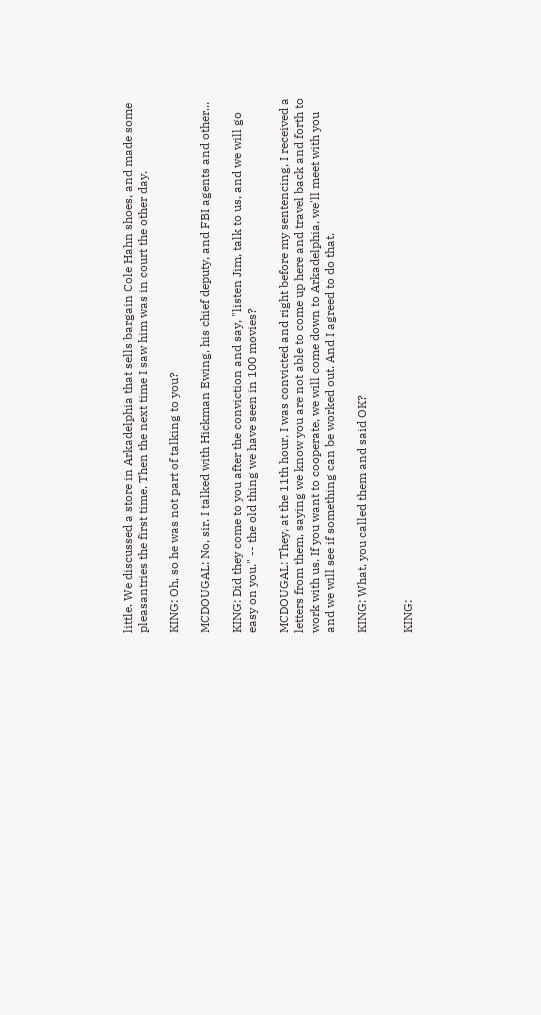little. We discussed a store in Arkadelphia that sells bargain Cole Hahn shoes, and made some pleasantries the first time. Then the next time I saw him was in court the other day.

KING: Oh, so he was not part of talking to you?

MCDOUGAL: No, sir. I talked with Hickman Ewing, his chief deputy, and FBI agents and other...

KING: Did they come to you after the conviction and say, "listen Jim, talk to us, and we will go easy on you." -- the old thing we have seen in 100 movies?

MCDOUGAL: They, at the 11th hour, I was convicted and right before my sentencing, I received a letters from them, saying we know you are not able to come up here and travel back and forth to work with us. If you want to cooperate, we will come down to Arkadelphia, we'll meet with you and we will see if something can be worked out. And I agreed to do that.

KING: What, you called them and said OK?


KING: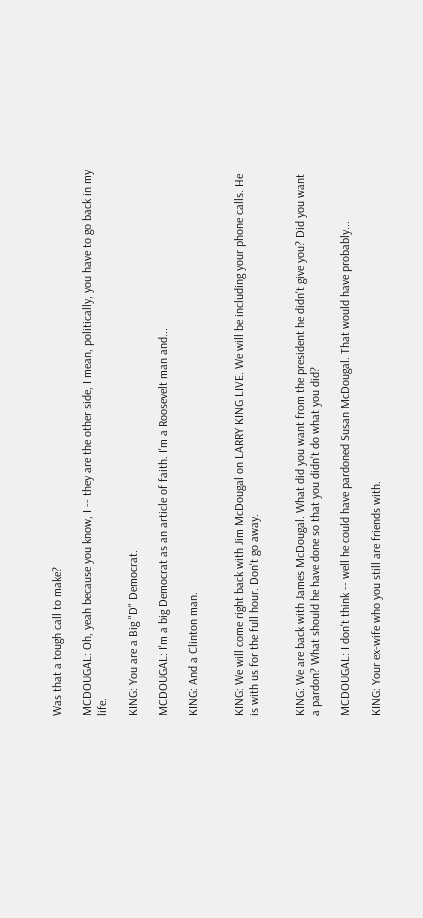Was that a tough call to make?

MCDOUGAL: Oh, yeah because you know, I -- they are the other side, I mean, politically, you have to go back in my life.

KING: You are a Big "D" Democrat.

MCDOUGAL: I'm a big Democrat as an article of faith. I'm a Roosevelt man and...

KING: And a Clinton man.


KING: We will come right back with Jim McDougal on LARRY KING LIVE. We will be including your phone calls. He is with us for the full hour. Don't go away.


KING: We are back with James McDougal. What did you want from the president he didn't give you? Did you want a pardon? What should he have done so that you didn't do what you did?

MCDOUGAL: I don't think -- well he could have pardoned Susan McDougal. That would have probably...

KING: Your ex-wife who you still are friends with.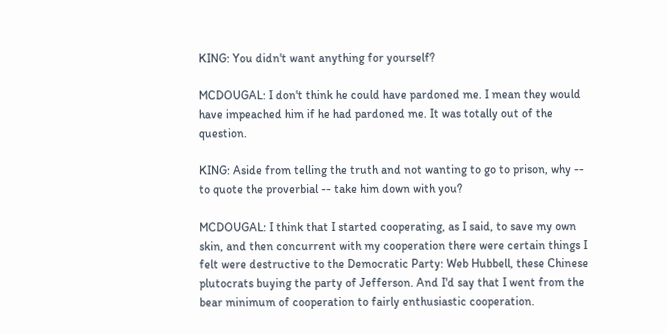KING: You didn't want anything for yourself?

MCDOUGAL: I don't think he could have pardoned me. I mean they would have impeached him if he had pardoned me. It was totally out of the question.

KING: Aside from telling the truth and not wanting to go to prison, why -- to quote the proverbial -- take him down with you?

MCDOUGAL: I think that I started cooperating, as I said, to save my own skin, and then concurrent with my cooperation there were certain things I felt were destructive to the Democratic Party: Web Hubbell, these Chinese plutocrats buying the party of Jefferson. And I'd say that I went from the bear minimum of cooperation to fairly enthusiastic cooperation.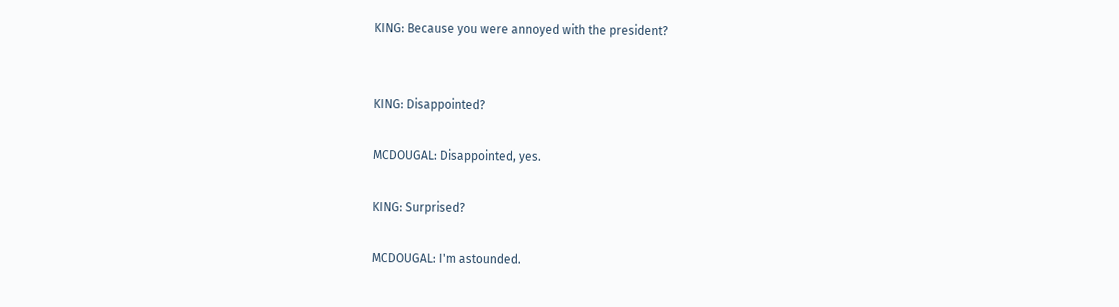KING: Because you were annoyed with the president?


KING: Disappointed?

MCDOUGAL: Disappointed, yes.

KING: Surprised?

MCDOUGAL: I'm astounded.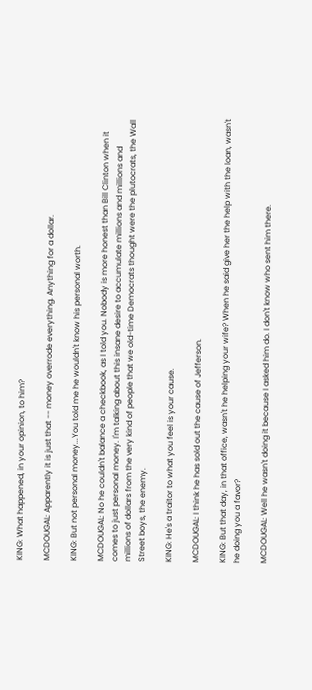KING: What happened, in your opinion, to him?

MCDOUGAL: Apparently it is just that -- money overrode everything. Anything for a dollar.

KING: But not personal money...You told me he wouldn't know his personal worth.

MCDOUGAL: No he couldn't balance a checkbook, as I told you. Nobody is more honest than Bill Clinton when it comes to just personal money. I'm talking about this insane desire to accumulate millions and millions and millions of dollars from the very kind of people that we old-time Democrats thought were the plutocrats, the Wall Street boys, the enemy.

KING: He's a traitor to what you feel is your cause.

MCDOUGAL: I think he has sold out the cause of Jefferson.

KING: But that day, in that office, wasn't he helping your wife? When he said give her the help with the loan, wasn't he doing you a favor?

MCDOUGAL: Well he wasn't doing it because I asked him do. I don't know who sent him there.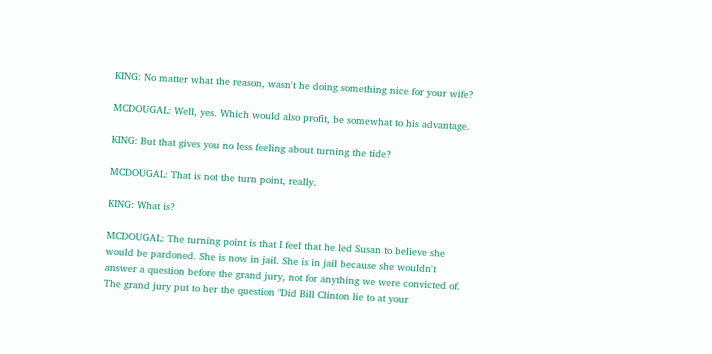KING: No matter what the reason, wasn't he doing something nice for your wife?

MCDOUGAL: Well, yes. Which would also profit, be somewhat to his advantage.

KING: But that gives you no less feeling about turning the tide?

MCDOUGAL: That is not the turn point, really.

KING: What is?

MCDOUGAL: The turning point is that I feel that he led Susan to believe she would be pardoned. She is now in jail. She is in jail because she wouldn't answer a question before the grand jury, not for anything we were convicted of. The grand jury put to her the question "Did Bill Clinton lie to at your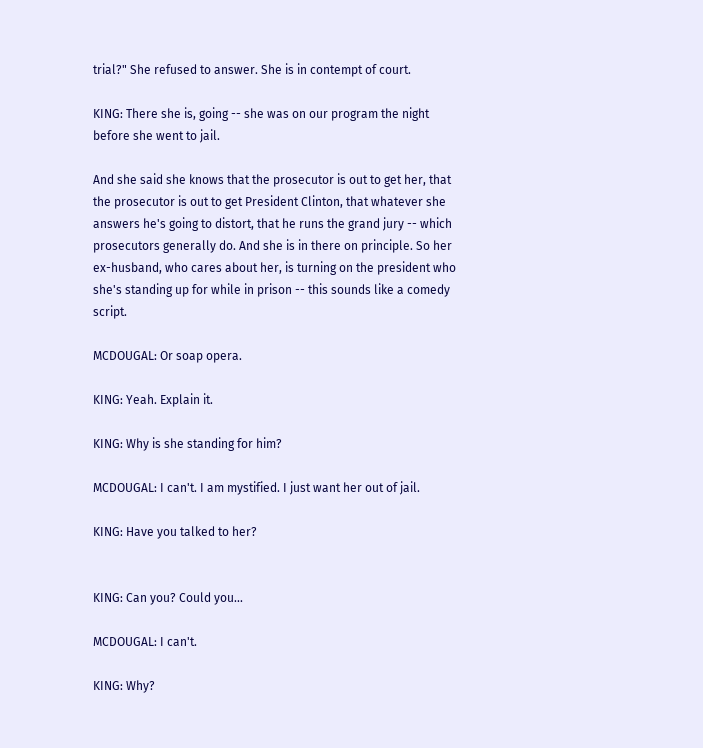trial?" She refused to answer. She is in contempt of court.

KING: There she is, going -- she was on our program the night before she went to jail.

And she said she knows that the prosecutor is out to get her, that the prosecutor is out to get President Clinton, that whatever she answers he's going to distort, that he runs the grand jury -- which prosecutors generally do. And she is in there on principle. So her ex-husband, who cares about her, is turning on the president who she's standing up for while in prison -- this sounds like a comedy script.

MCDOUGAL: Or soap opera.

KING: Yeah. Explain it.

KING: Why is she standing for him?

MCDOUGAL: I can't. I am mystified. I just want her out of jail.

KING: Have you talked to her?


KING: Can you? Could you...

MCDOUGAL: I can't.

KING: Why?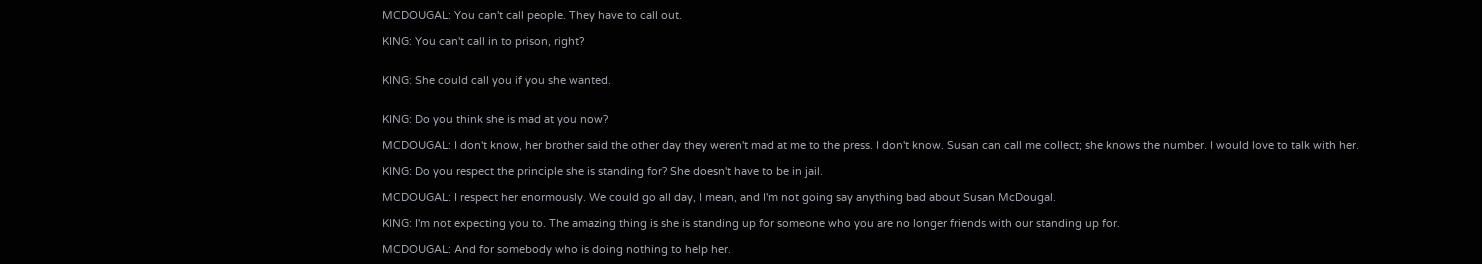MCDOUGAL: You can't call people. They have to call out.

KING: You can't call in to prison, right?


KING: She could call you if you she wanted.


KING: Do you think she is mad at you now?

MCDOUGAL: I don't know, her brother said the other day they weren't mad at me to the press. I don't know. Susan can call me collect; she knows the number. I would love to talk with her.

KING: Do you respect the principle she is standing for? She doesn't have to be in jail.

MCDOUGAL: I respect her enormously. We could go all day, I mean, and I'm not going say anything bad about Susan McDougal.

KING: I'm not expecting you to. The amazing thing is she is standing up for someone who you are no longer friends with our standing up for.

MCDOUGAL: And for somebody who is doing nothing to help her.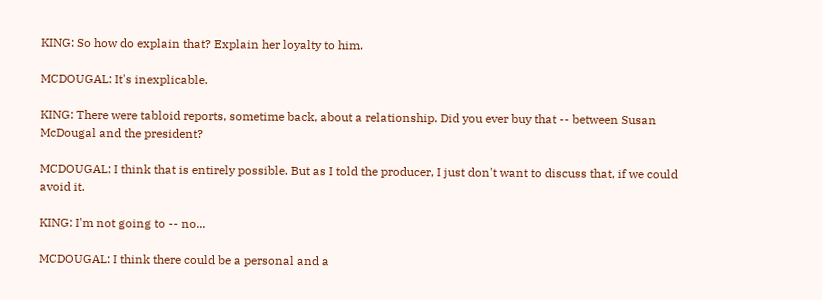KING: So how do explain that? Explain her loyalty to him.

MCDOUGAL: It's inexplicable.

KING: There were tabloid reports, sometime back, about a relationship. Did you ever buy that -- between Susan McDougal and the president?

MCDOUGAL: I think that is entirely possible. But as I told the producer, I just don't want to discuss that, if we could avoid it.

KING: I'm not going to -- no...

MCDOUGAL: I think there could be a personal and a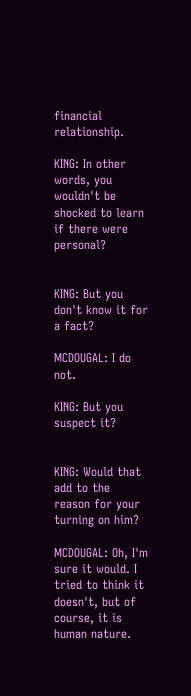financial relationship.

KING: In other words, you wouldn't be shocked to learn if there were personal?


KING: But you don't know it for a fact?

MCDOUGAL: I do not.

KING: But you suspect it?


KING: Would that add to the reason for your turning on him?

MCDOUGAL: Oh, I'm sure it would. I tried to think it doesn't, but of course, it is human nature.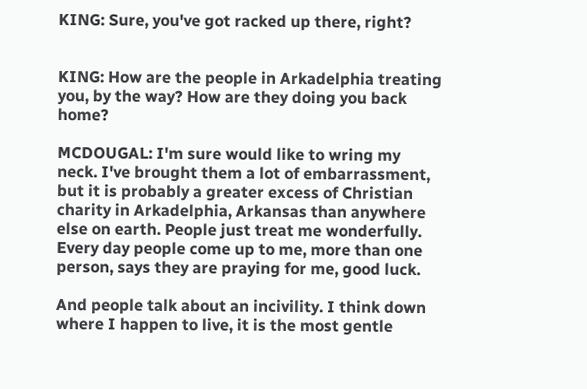KING: Sure, you've got racked up there, right?


KING: How are the people in Arkadelphia treating you, by the way? How are they doing you back home?

MCDOUGAL: I'm sure would like to wring my neck. I've brought them a lot of embarrassment, but it is probably a greater excess of Christian charity in Arkadelphia, Arkansas than anywhere else on earth. People just treat me wonderfully. Every day people come up to me, more than one person, says they are praying for me, good luck.

And people talk about an incivility. I think down where I happen to live, it is the most gentle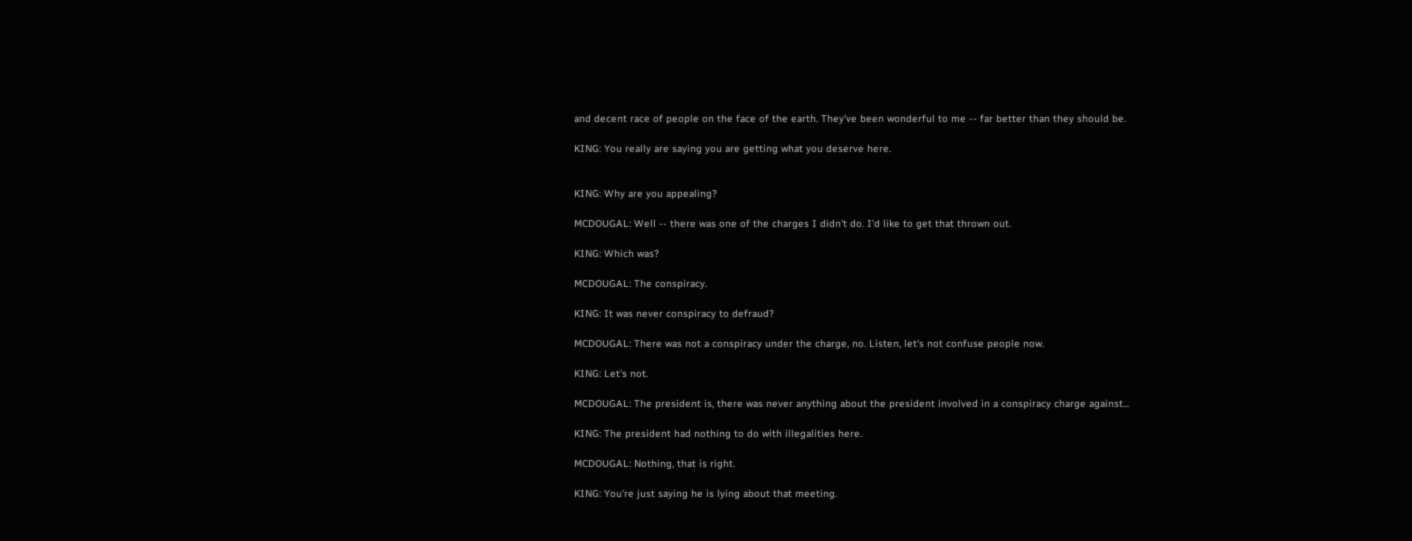and decent race of people on the face of the earth. They've been wonderful to me -- far better than they should be.

KING: You really are saying you are getting what you deserve here.


KING: Why are you appealing?

MCDOUGAL: Well -- there was one of the charges I didn't do. I'd like to get that thrown out.

KING: Which was?

MCDOUGAL: The conspiracy.

KING: It was never conspiracy to defraud?

MCDOUGAL: There was not a conspiracy under the charge, no. Listen, let's not confuse people now.

KING: Let's not.

MCDOUGAL: The president is, there was never anything about the president involved in a conspiracy charge against...

KING: The president had nothing to do with illegalities here.

MCDOUGAL: Nothing, that is right.

KING: You're just saying he is lying about that meeting.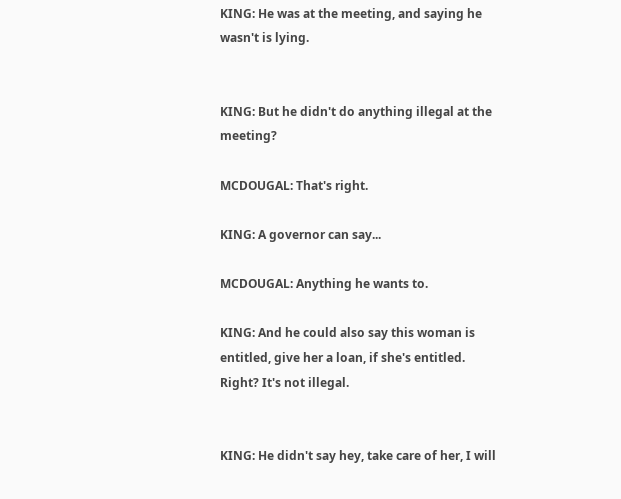KING: He was at the meeting, and saying he wasn't is lying.


KING: But he didn't do anything illegal at the meeting?

MCDOUGAL: That's right.

KING: A governor can say...

MCDOUGAL: Anything he wants to.

KING: And he could also say this woman is entitled, give her a loan, if she's entitled. Right? It's not illegal.


KING: He didn't say hey, take care of her, I will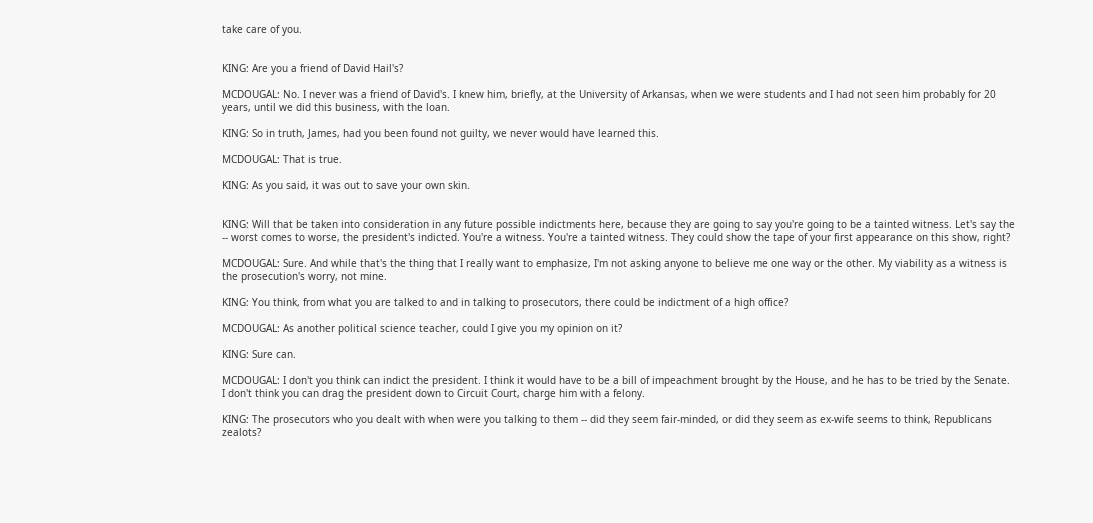take care of you.


KING: Are you a friend of David Hail's?

MCDOUGAL: No. I never was a friend of David's. I knew him, briefly, at the University of Arkansas, when we were students and I had not seen him probably for 20 years, until we did this business, with the loan.

KING: So in truth, James, had you been found not guilty, we never would have learned this.

MCDOUGAL: That is true.

KING: As you said, it was out to save your own skin.


KING: Will that be taken into consideration in any future possible indictments here, because they are going to say you're going to be a tainted witness. Let's say the -- worst comes to worse, the president's indicted. You're a witness. You're a tainted witness. They could show the tape of your first appearance on this show, right?

MCDOUGAL: Sure. And while that's the thing that I really want to emphasize, I'm not asking anyone to believe me one way or the other. My viability as a witness is the prosecution's worry, not mine.

KING: You think, from what you are talked to and in talking to prosecutors, there could be indictment of a high office?

MCDOUGAL: As another political science teacher, could I give you my opinion on it?

KING: Sure can.

MCDOUGAL: I don't you think can indict the president. I think it would have to be a bill of impeachment brought by the House, and he has to be tried by the Senate. I don't think you can drag the president down to Circuit Court, charge him with a felony.

KING: The prosecutors who you dealt with when were you talking to them -- did they seem fair-minded, or did they seem as ex-wife seems to think, Republicans zealots?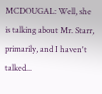MCDOUGAL: Well, she is talking about Mr. Starr, primarily, and I haven't talked...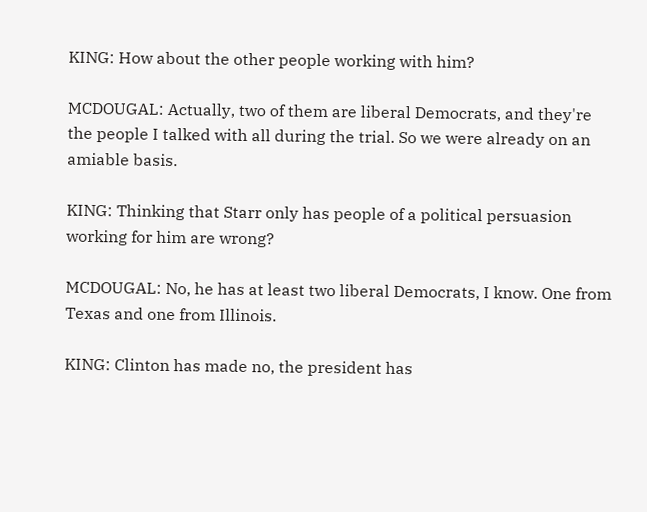KING: How about the other people working with him?

MCDOUGAL: Actually, two of them are liberal Democrats, and they're the people I talked with all during the trial. So we were already on an amiable basis.

KING: Thinking that Starr only has people of a political persuasion working for him are wrong?

MCDOUGAL: No, he has at least two liberal Democrats, I know. One from Texas and one from Illinois.

KING: Clinton has made no, the president has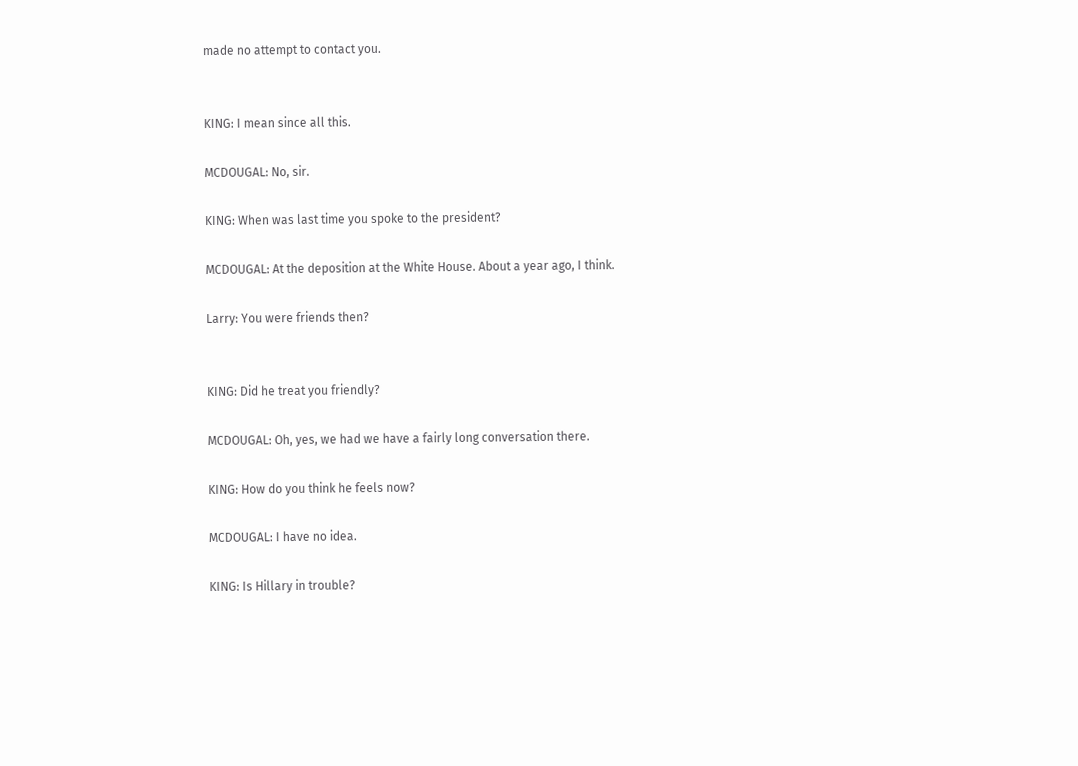made no attempt to contact you.


KING: I mean since all this.

MCDOUGAL: No, sir.

KING: When was last time you spoke to the president?

MCDOUGAL: At the deposition at the White House. About a year ago, I think.

Larry: You were friends then?


KING: Did he treat you friendly?

MCDOUGAL: Oh, yes, we had we have a fairly long conversation there.

KING: How do you think he feels now?

MCDOUGAL: I have no idea.

KING: Is Hillary in trouble?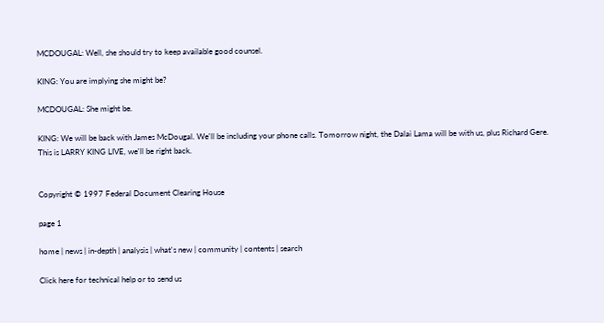MCDOUGAL: Well, she should try to keep available good counsel.

KING: You are implying she might be?

MCDOUGAL: She might be.

KING: We will be back with James McDougal. We'll be including your phone calls. Tomorrow night, the Dalai Lama will be with us, plus Richard Gere. This is LARRY KING LIVE, we'll be right back.


Copyright © 1997 Federal Document Clearing House

page 1

home | news | in-depth | analysis | what's new | community | contents | search

Click here for technical help or to send us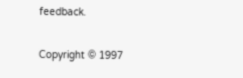feedback.

Copyright © 1997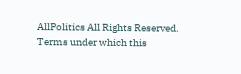AllPolitics All Rights Reserved.
Terms under which this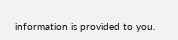information is provided to you.